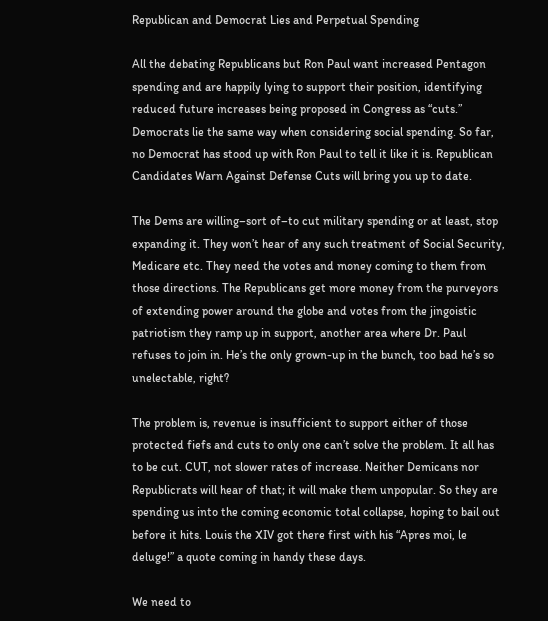Republican and Democrat Lies and Perpetual Spending

All the debating Republicans but Ron Paul want increased Pentagon spending and are happily lying to support their position, identifying reduced future increases being proposed in Congress as “cuts.” Democrats lie the same way when considering social spending. So far, no Democrat has stood up with Ron Paul to tell it like it is. Republican Candidates Warn Against Defense Cuts will bring you up to date.

The Dems are willing–sort of–to cut military spending or at least, stop expanding it. They won’t hear of any such treatment of Social Security, Medicare etc. They need the votes and money coming to them from those directions. The Republicans get more money from the purveyors of extending power around the globe and votes from the jingoistic patriotism they ramp up in support, another area where Dr. Paul refuses to join in. He’s the only grown-up in the bunch, too bad he’s so unelectable, right?

The problem is, revenue is insufficient to support either of those protected fiefs and cuts to only one can’t solve the problem. It all has to be cut. CUT, not slower rates of increase. Neither Demicans nor Republicrats will hear of that; it will make them unpopular. So they are spending us into the coming economic total collapse, hoping to bail out before it hits. Louis the XIV got there first with his “Apres moi, le deluge!” a quote coming in handy these days.

We need to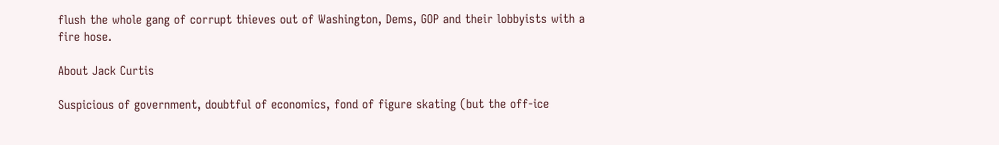flush the whole gang of corrupt thieves out of Washington, Dems, GOP and their lobbyists with a fire hose.

About Jack Curtis

Suspicious of government, doubtful of economics, fond of figure skating (but the off-ice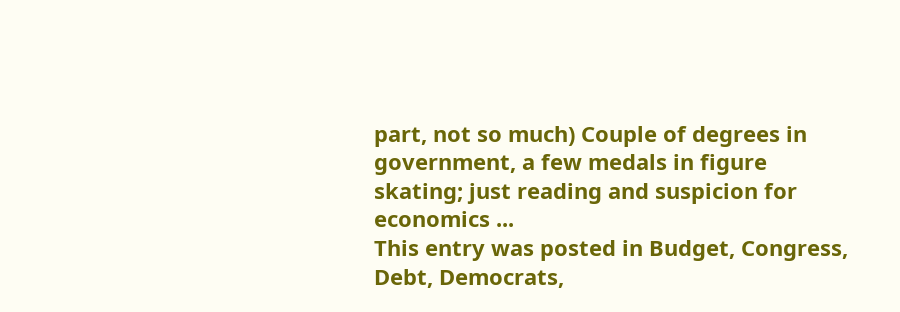part, not so much) Couple of degrees in government, a few medals in figure skating; just reading and suspicion for economics ...
This entry was posted in Budget, Congress, Debt, Democrats,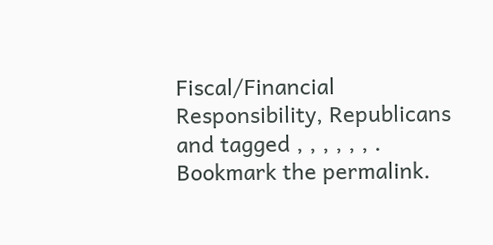Fiscal/Financial Responsibility, Republicans and tagged , , , , , , . Bookmark the permalink.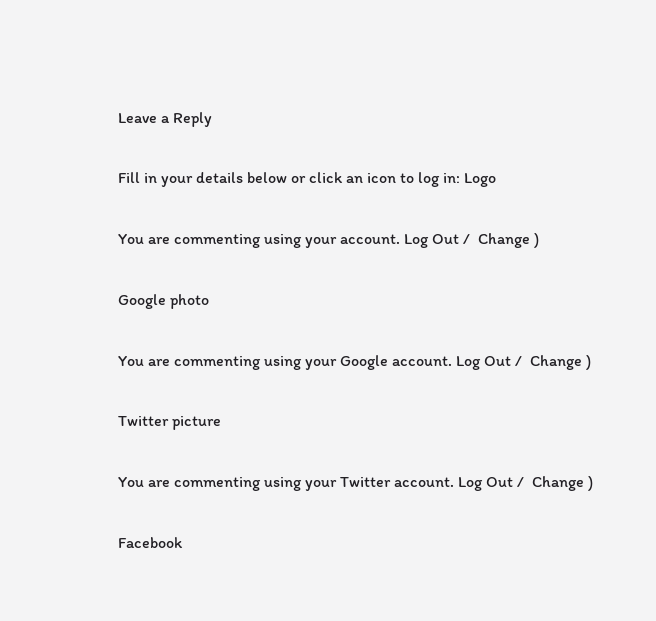Leave a Reply

Fill in your details below or click an icon to log in: Logo

You are commenting using your account. Log Out /  Change )

Google photo

You are commenting using your Google account. Log Out /  Change )

Twitter picture

You are commenting using your Twitter account. Log Out /  Change )

Facebook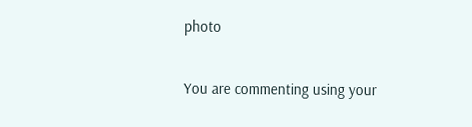photo

You are commenting using your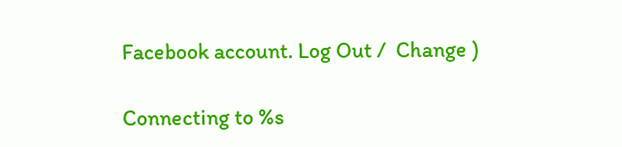Facebook account. Log Out /  Change )

Connecting to %s